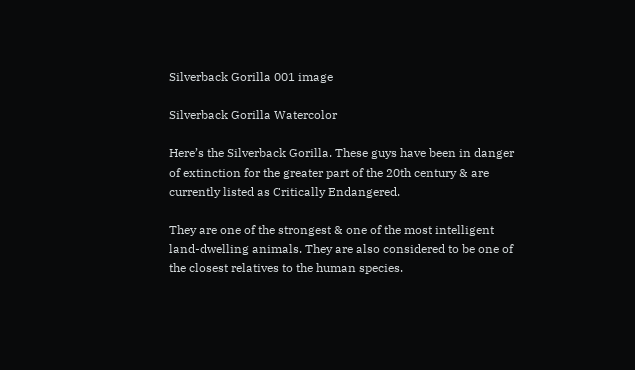Silverback Gorilla 001 image

Silverback Gorilla Watercolor

Here’s the Silverback Gorilla. These guys have been in danger of extinction for the greater part of the 20th century & are currently listed as Critically Endangered.

They are one of the strongest & one of the most intelligent land-dwelling animals. They are also considered to be one of the closest relatives to the human species.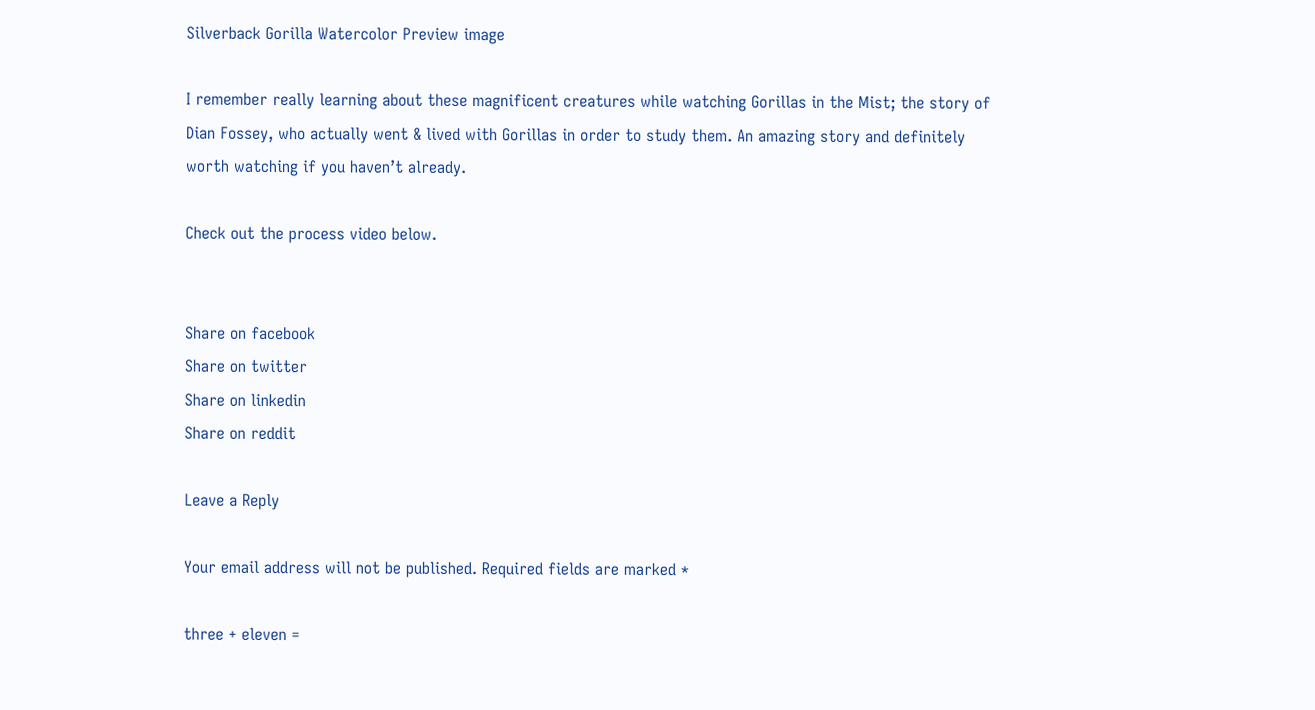Silverback Gorilla Watercolor Preview image

I remember really learning about these magnificent creatures while watching Gorillas in the Mist; the story of Dian Fossey, who actually went & lived with Gorillas in order to study them. An amazing story and definitely worth watching if you haven’t already.

Check out the process video below.


Share on facebook
Share on twitter
Share on linkedin
Share on reddit

Leave a Reply

Your email address will not be published. Required fields are marked *

three + eleven =